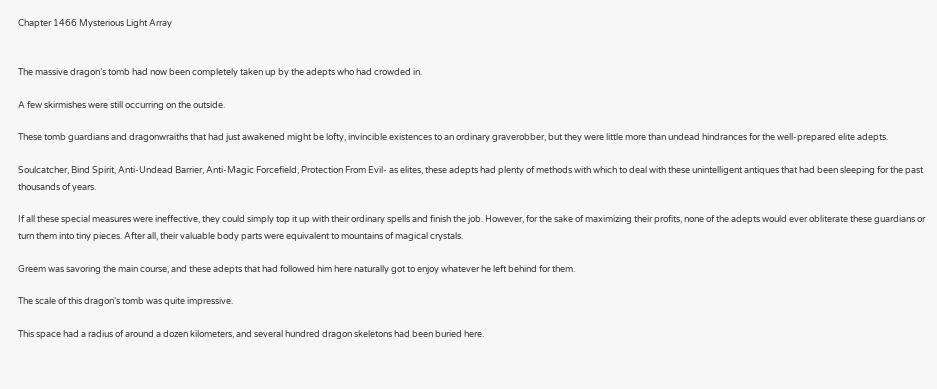Chapter 1466 Mysterious Light Array


The massive dragon’s tomb had now been completely taken up by the adepts who had crowded in.

A few skirmishes were still occurring on the outside.

These tomb guardians and dragonwraiths that had just awakened might be lofty, invincible existences to an ordinary graverobber, but they were little more than undead hindrances for the well-prepared elite adepts.

Soulcatcher, Bind Spirit, Anti-Undead Barrier, Anti-Magic Forcefield, Protection From Evil- as elites, these adepts had plenty of methods with which to deal with these unintelligent antiques that had been sleeping for the past thousands of years.

If all these special measures were ineffective, they could simply top it up with their ordinary spells and finish the job. However, for the sake of maximizing their profits, none of the adepts would ever obliterate these guardians or turn them into tiny pieces. After all, their valuable body parts were equivalent to mountains of magical crystals.

Greem was savoring the main course, and these adepts that had followed him here naturally got to enjoy whatever he left behind for them.

The scale of this dragon’s tomb was quite impressive.

This space had a radius of around a dozen kilometers, and several hundred dragon skeletons had been buried here.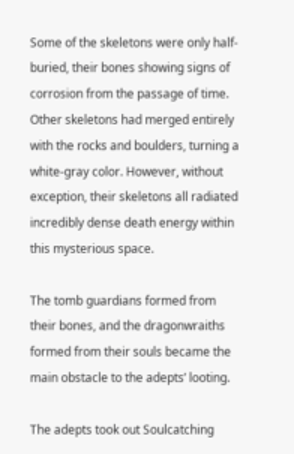Some of the skeletons were only half-buried, their bones showing signs of corrosion from the passage of time. Other skeletons had merged entirely with the rocks and boulders, turning a white-gray color. However, without exception, their skeletons all radiated incredibly dense death energy within this mysterious space.

The tomb guardians formed from their bones, and the dragonwraiths formed from their souls became the main obstacle to the adepts’ looting.

The adepts took out Soulcatching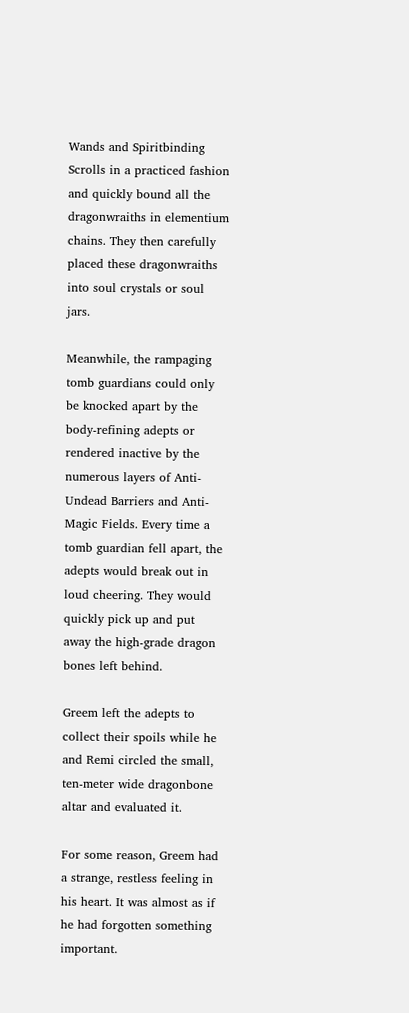Wands and Spiritbinding Scrolls in a practiced fashion and quickly bound all the dragonwraiths in elementium chains. They then carefully placed these dragonwraiths into soul crystals or soul jars.

Meanwhile, the rampaging tomb guardians could only be knocked apart by the body-refining adepts or rendered inactive by the numerous layers of Anti-Undead Barriers and Anti-Magic Fields. Every time a tomb guardian fell apart, the adepts would break out in loud cheering. They would quickly pick up and put away the high-grade dragon bones left behind.

Greem left the adepts to collect their spoils while he and Remi circled the small, ten-meter wide dragonbone altar and evaluated it.

For some reason, Greem had a strange, restless feeling in his heart. It was almost as if he had forgotten something important.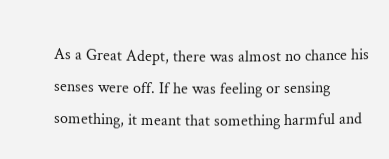As a Great Adept, there was almost no chance his senses were off. If he was feeling or sensing something, it meant that something harmful and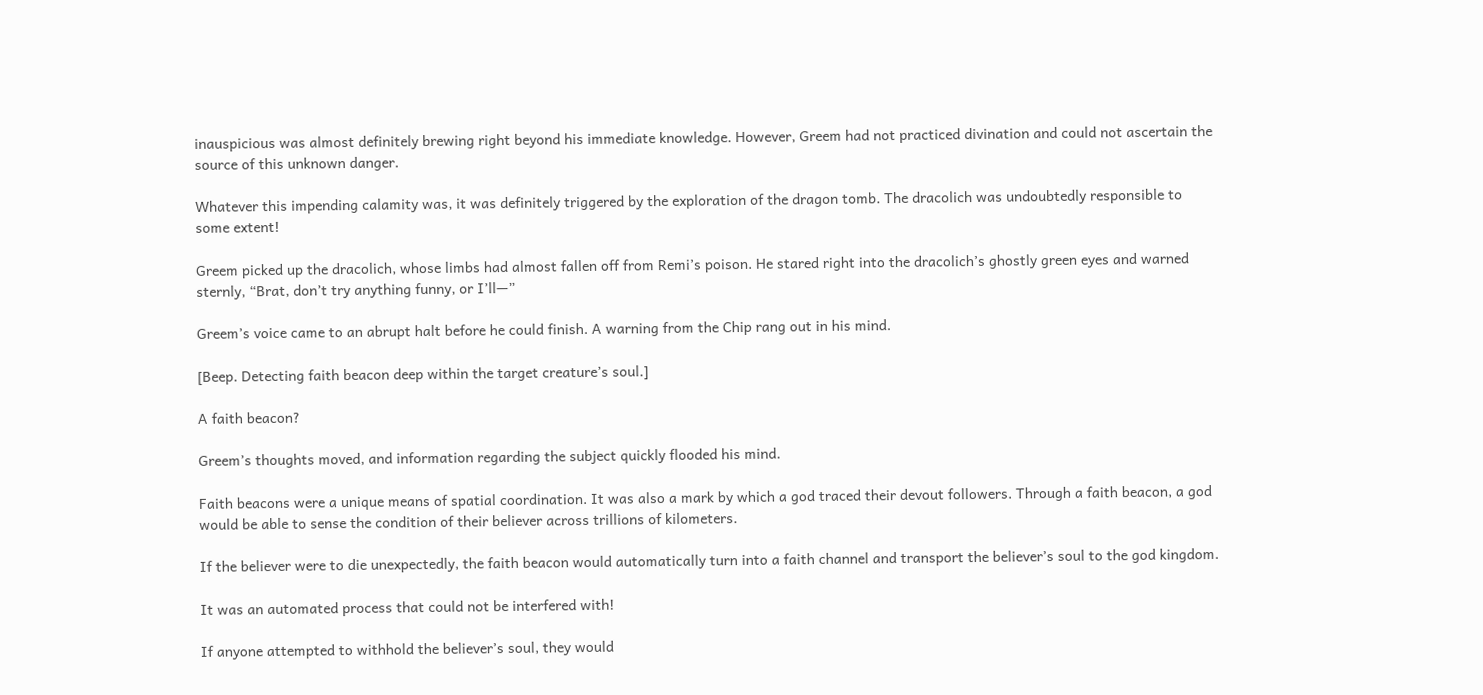inauspicious was almost definitely brewing right beyond his immediate knowledge. However, Greem had not practiced divination and could not ascertain the source of this unknown danger.

Whatever this impending calamity was, it was definitely triggered by the exploration of the dragon tomb. The dracolich was undoubtedly responsible to some extent!

Greem picked up the dracolich, whose limbs had almost fallen off from Remi’s poison. He stared right into the dracolich’s ghostly green eyes and warned sternly, “Brat, don’t try anything funny, or I’ll—”

Greem’s voice came to an abrupt halt before he could finish. A warning from the Chip rang out in his mind.

[Beep. Detecting faith beacon deep within the target creature’s soul.]

A faith beacon?

Greem’s thoughts moved, and information regarding the subject quickly flooded his mind.

Faith beacons were a unique means of spatial coordination. It was also a mark by which a god traced their devout followers. Through a faith beacon, a god would be able to sense the condition of their believer across trillions of kilometers.

If the believer were to die unexpectedly, the faith beacon would automatically turn into a faith channel and transport the believer’s soul to the god kingdom.

It was an automated process that could not be interfered with!

If anyone attempted to withhold the believer’s soul, they would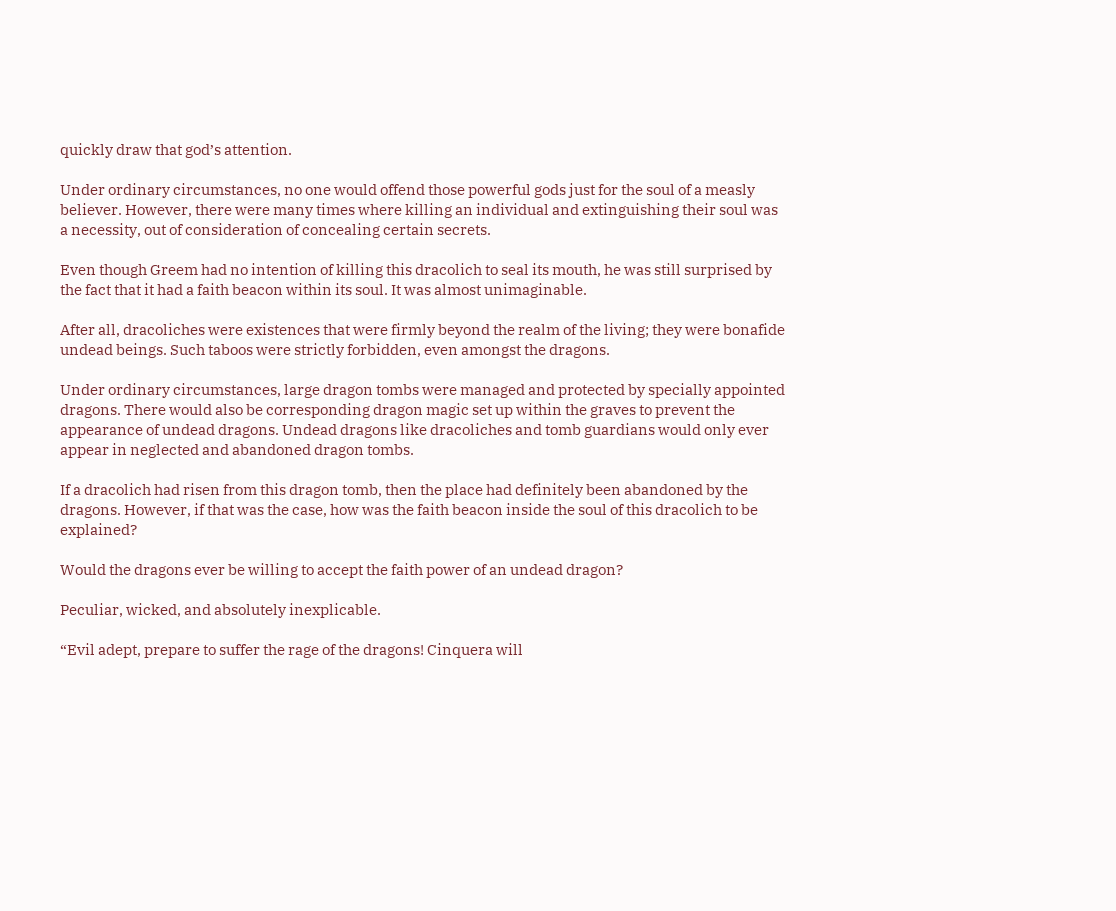quickly draw that god’s attention.

Under ordinary circumstances, no one would offend those powerful gods just for the soul of a measly believer. However, there were many times where killing an individual and extinguishing their soul was a necessity, out of consideration of concealing certain secrets.

Even though Greem had no intention of killing this dracolich to seal its mouth, he was still surprised by the fact that it had a faith beacon within its soul. It was almost unimaginable.

After all, dracoliches were existences that were firmly beyond the realm of the living; they were bonafide undead beings. Such taboos were strictly forbidden, even amongst the dragons.

Under ordinary circumstances, large dragon tombs were managed and protected by specially appointed dragons. There would also be corresponding dragon magic set up within the graves to prevent the appearance of undead dragons. Undead dragons like dracoliches and tomb guardians would only ever appear in neglected and abandoned dragon tombs.

If a dracolich had risen from this dragon tomb, then the place had definitely been abandoned by the dragons. However, if that was the case, how was the faith beacon inside the soul of this dracolich to be explained?

Would the dragons ever be willing to accept the faith power of an undead dragon?

Peculiar, wicked, and absolutely inexplicable.

“Evil adept, prepare to suffer the rage of the dragons! Cinquera will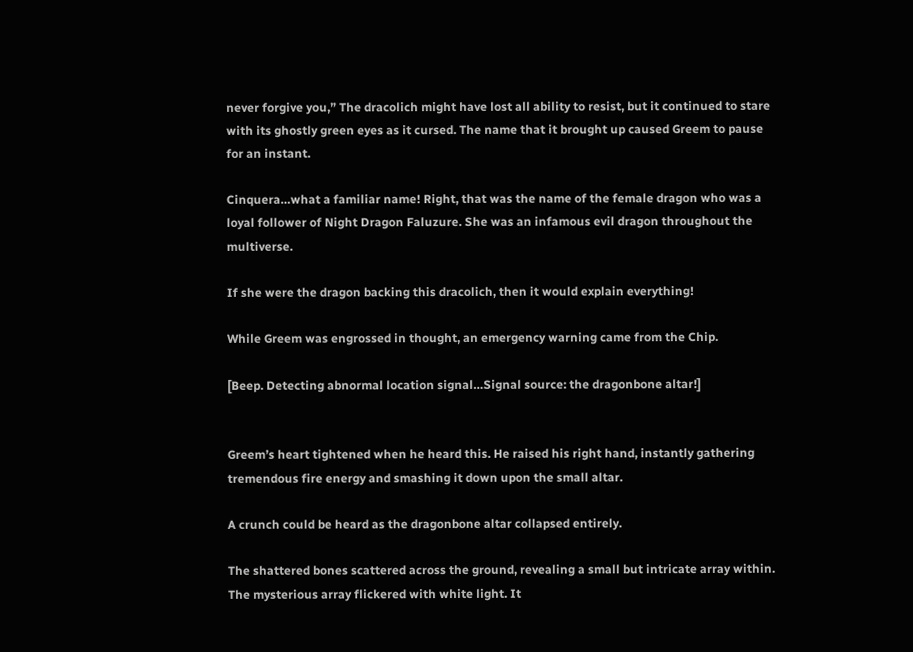never forgive you,” The dracolich might have lost all ability to resist, but it continued to stare with its ghostly green eyes as it cursed. The name that it brought up caused Greem to pause for an instant.

Cinquera…what a familiar name! Right, that was the name of the female dragon who was a loyal follower of Night Dragon Faluzure. She was an infamous evil dragon throughout the multiverse.

If she were the dragon backing this dracolich, then it would explain everything!

While Greem was engrossed in thought, an emergency warning came from the Chip.

[Beep. Detecting abnormal location signal…Signal source: the dragonbone altar!]


Greem’s heart tightened when he heard this. He raised his right hand, instantly gathering tremendous fire energy and smashing it down upon the small altar.

A crunch could be heard as the dragonbone altar collapsed entirely.

The shattered bones scattered across the ground, revealing a small but intricate array within. The mysterious array flickered with white light. It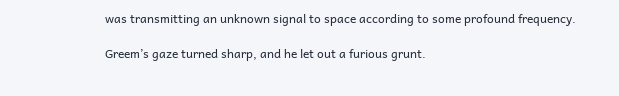was transmitting an unknown signal to space according to some profound frequency.

Greem’s gaze turned sharp, and he let out a furious grunt.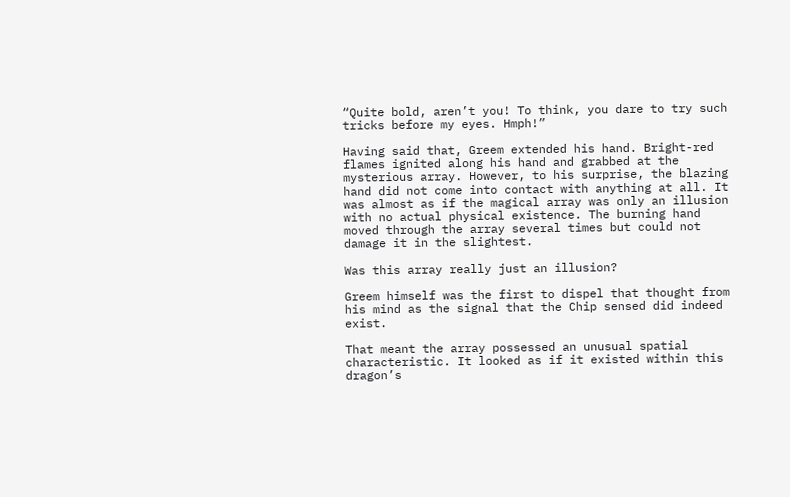“Quite bold, aren’t you! To think, you dare to try such tricks before my eyes. Hmph!”

Having said that, Greem extended his hand. Bright-red flames ignited along his hand and grabbed at the mysterious array. However, to his surprise, the blazing hand did not come into contact with anything at all. It was almost as if the magical array was only an illusion with no actual physical existence. The burning hand moved through the array several times but could not damage it in the slightest.

Was this array really just an illusion?

Greem himself was the first to dispel that thought from his mind as the signal that the Chip sensed did indeed exist.

That meant the array possessed an unusual spatial characteristic. It looked as if it existed within this dragon’s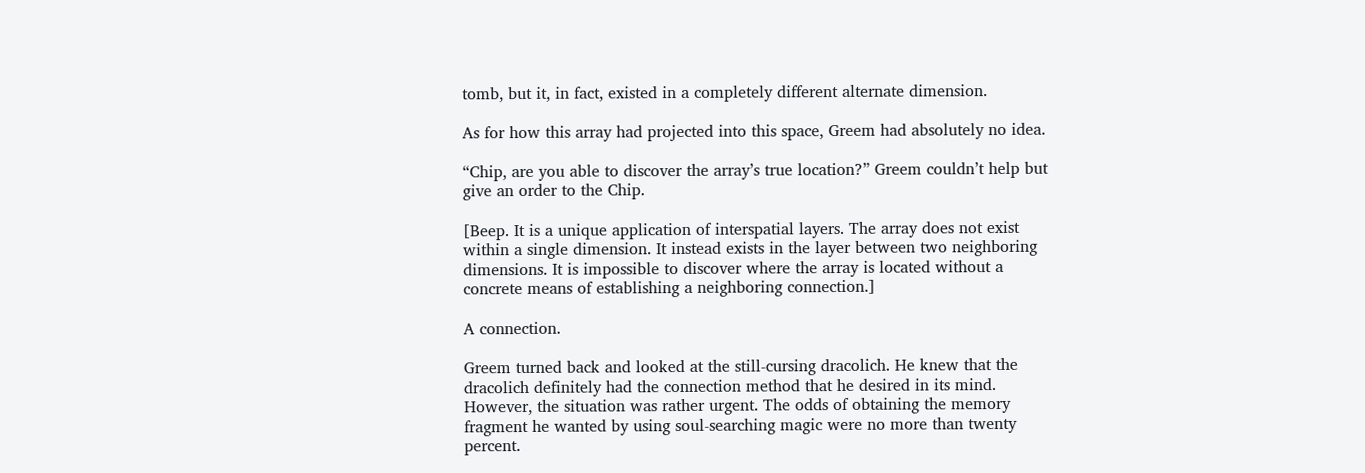tomb, but it, in fact, existed in a completely different alternate dimension.

As for how this array had projected into this space, Greem had absolutely no idea.

“Chip, are you able to discover the array’s true location?” Greem couldn’t help but give an order to the Chip.

[Beep. It is a unique application of interspatial layers. The array does not exist within a single dimension. It instead exists in the layer between two neighboring dimensions. It is impossible to discover where the array is located without a concrete means of establishing a neighboring connection.]

A connection.

Greem turned back and looked at the still-cursing dracolich. He knew that the dracolich definitely had the connection method that he desired in its mind. However, the situation was rather urgent. The odds of obtaining the memory fragment he wanted by using soul-searching magic were no more than twenty percent.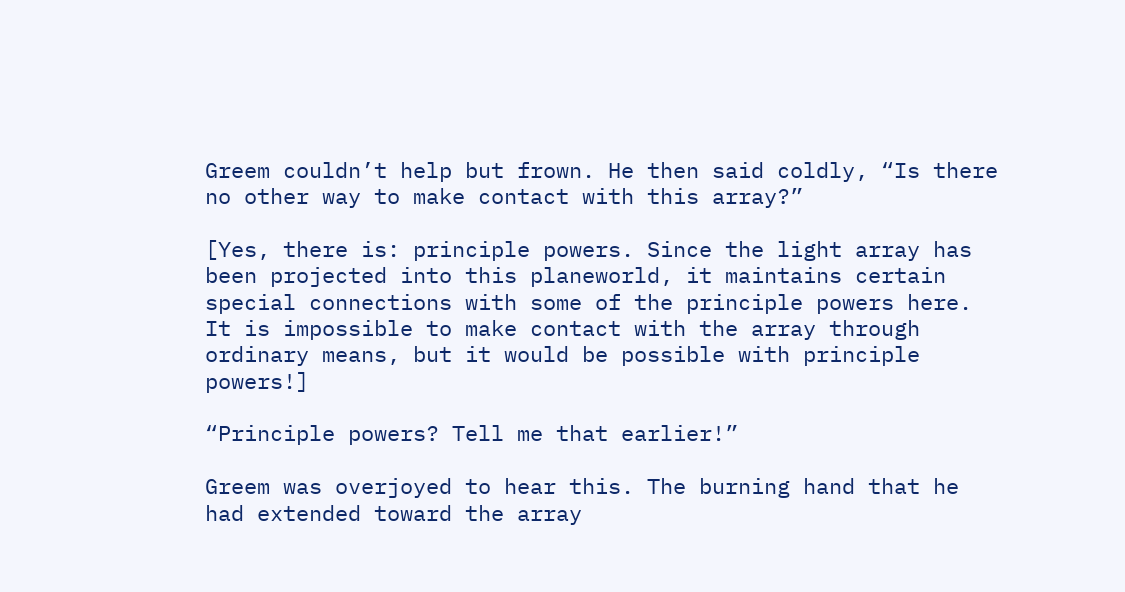Greem couldn’t help but frown. He then said coldly, “Is there no other way to make contact with this array?”

[Yes, there is: principle powers. Since the light array has been projected into this planeworld, it maintains certain special connections with some of the principle powers here. It is impossible to make contact with the array through ordinary means, but it would be possible with principle powers!]

“Principle powers? Tell me that earlier!”

Greem was overjoyed to hear this. The burning hand that he had extended toward the array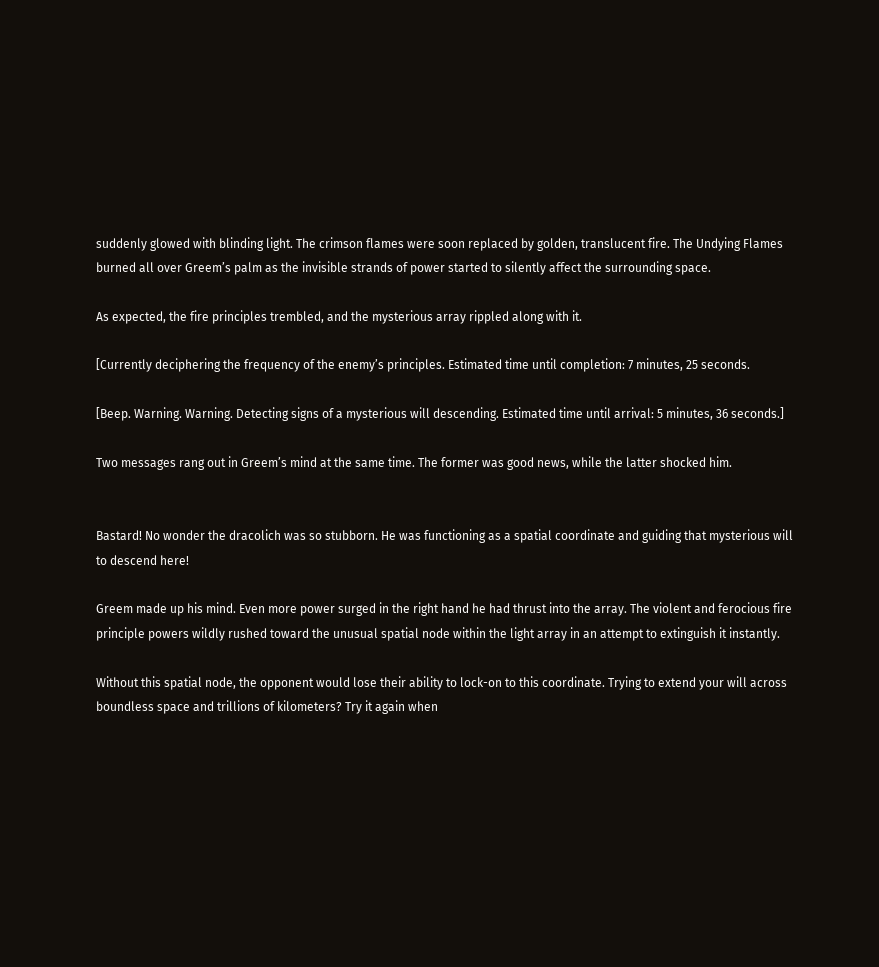suddenly glowed with blinding light. The crimson flames were soon replaced by golden, translucent fire. The Undying Flames burned all over Greem’s palm as the invisible strands of power started to silently affect the surrounding space.

As expected, the fire principles trembled, and the mysterious array rippled along with it.

[Currently deciphering the frequency of the enemy’s principles. Estimated time until completion: 7 minutes, 25 seconds.

[Beep. Warning. Warning. Detecting signs of a mysterious will descending. Estimated time until arrival: 5 minutes, 36 seconds.]

Two messages rang out in Greem’s mind at the same time. The former was good news, while the latter shocked him.


Bastard! No wonder the dracolich was so stubborn. He was functioning as a spatial coordinate and guiding that mysterious will to descend here!

Greem made up his mind. Even more power surged in the right hand he had thrust into the array. The violent and ferocious fire principle powers wildly rushed toward the unusual spatial node within the light array in an attempt to extinguish it instantly.

Without this spatial node, the opponent would lose their ability to lock-on to this coordinate. Trying to extend your will across boundless space and trillions of kilometers? Try it again when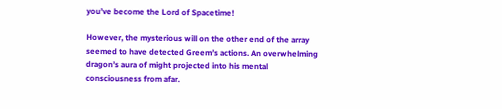you’ve become the Lord of Spacetime!

However, the mysterious will on the other end of the array seemed to have detected Greem’s actions. An overwhelming dragon’s aura of might projected into his mental consciousness from afar.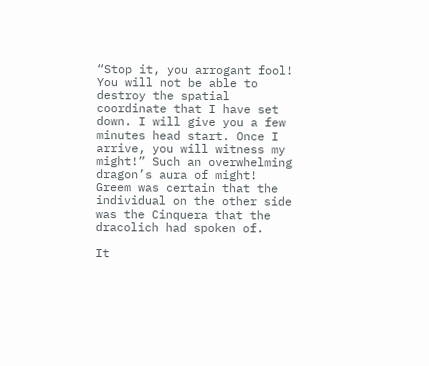“Stop it, you arrogant fool! You will not be able to destroy the spatial coordinate that I have set down. I will give you a few minutes head start. Once I arrive, you will witness my might!” Such an overwhelming dragon’s aura of might! Greem was certain that the individual on the other side was the Cinquera that the dracolich had spoken of.

It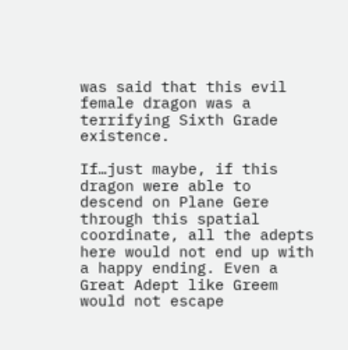was said that this evil female dragon was a terrifying Sixth Grade existence.

If…just maybe, if this dragon were able to descend on Plane Gere through this spatial coordinate, all the adepts here would not end up with a happy ending. Even a Great Adept like Greem would not escape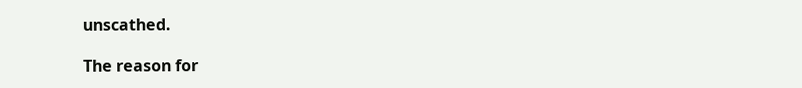unscathed.

The reason for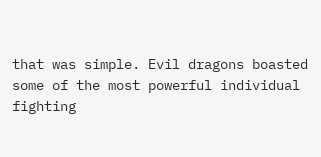that was simple. Evil dragons boasted some of the most powerful individual fighting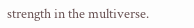strength in the multiverse.